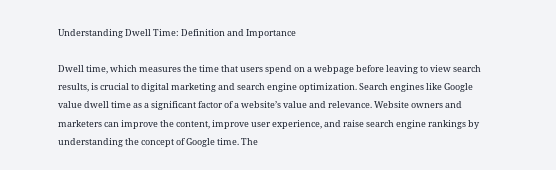Understanding Dwell Time: Definition and Importance

Dwell time, which measures the time that users spend on a webpage before leaving to view search results, is crucial to digital marketing and search engine optimization. Search engines like Google value dwell time as a significant factor of a website’s value and relevance. Website owners and marketers can improve the content, improve user experience, and raise search engine rankings by understanding the concept of Google time. The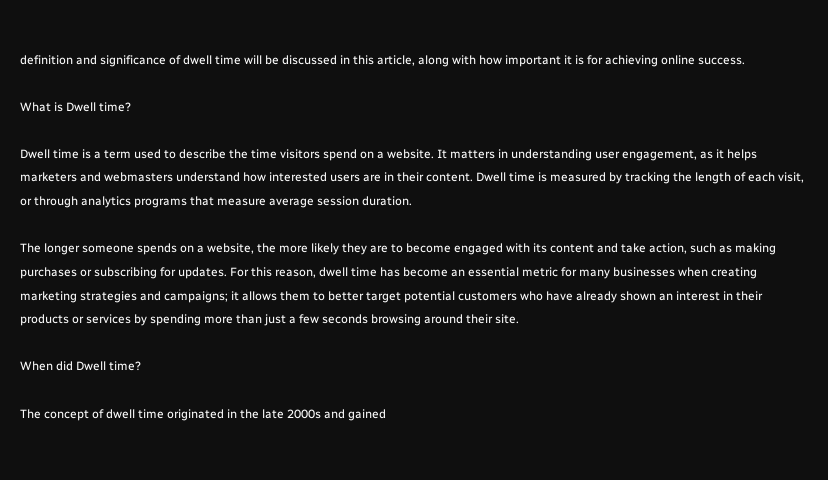definition and significance of dwell time will be discussed in this article, along with how important it is for achieving online success.

What is Dwell time?

Dwell time is a term used to describe the time visitors spend on a website. It matters in understanding user engagement, as it helps marketers and webmasters understand how interested users are in their content. Dwell time is measured by tracking the length of each visit, or through analytics programs that measure average session duration.

The longer someone spends on a website, the more likely they are to become engaged with its content and take action, such as making purchases or subscribing for updates. For this reason, dwell time has become an essential metric for many businesses when creating marketing strategies and campaigns; it allows them to better target potential customers who have already shown an interest in their products or services by spending more than just a few seconds browsing around their site.

When did Dwell time?

The concept of dwell time originated in the late 2000s and gained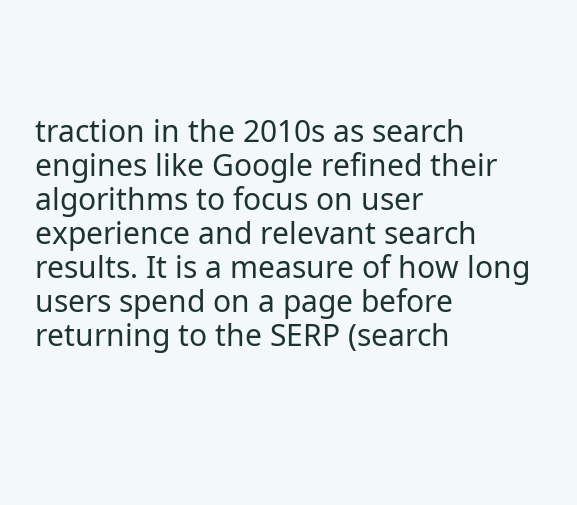traction in the 2010s as search engines like Google refined their algorithms to focus on user experience and relevant search results. It is a measure of how long users spend on a page before returning to the SERP (search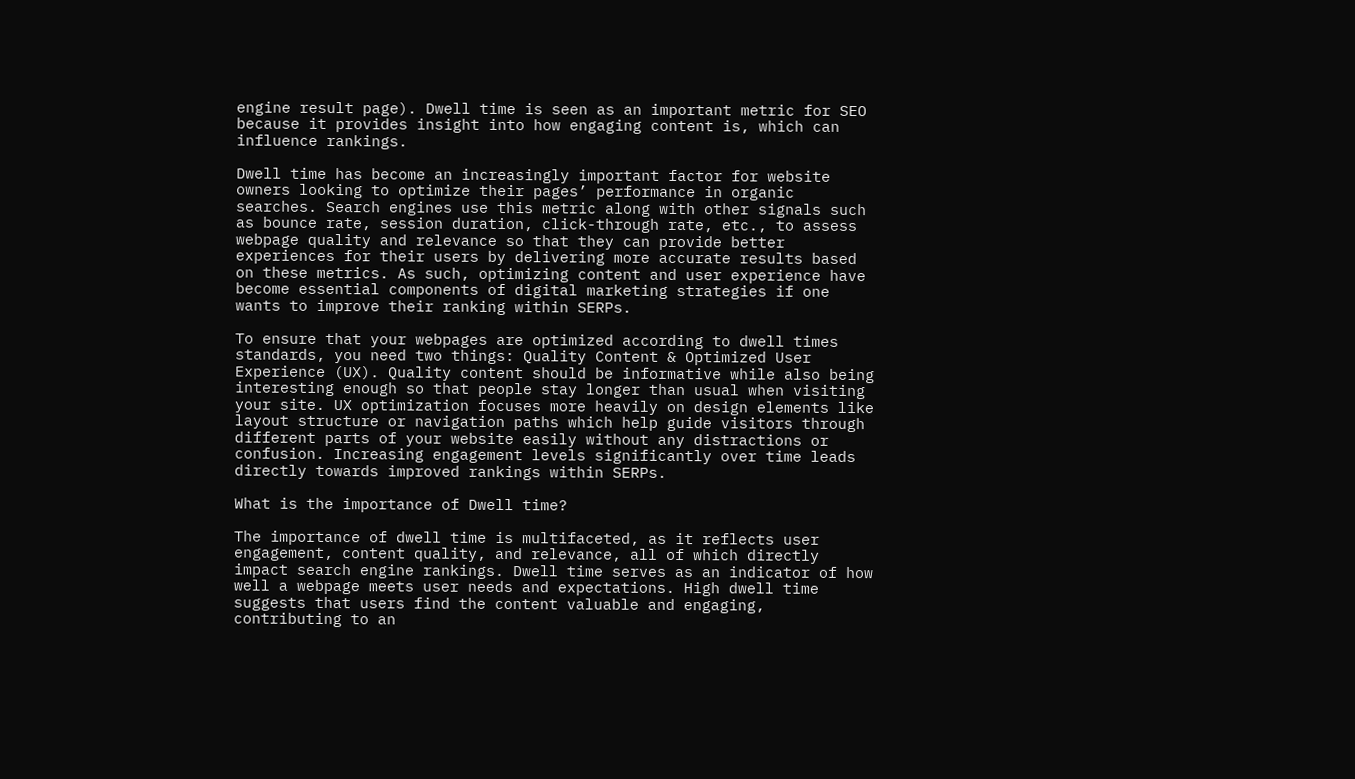engine result page). Dwell time is seen as an important metric for SEO because it provides insight into how engaging content is, which can influence rankings.

Dwell time has become an increasingly important factor for website owners looking to optimize their pages’ performance in organic searches. Search engines use this metric along with other signals such as bounce rate, session duration, click-through rate, etc., to assess webpage quality and relevance so that they can provide better experiences for their users by delivering more accurate results based on these metrics. As such, optimizing content and user experience have become essential components of digital marketing strategies if one wants to improve their ranking within SERPs.

To ensure that your webpages are optimized according to dwell times standards, you need two things: Quality Content & Optimized User Experience (UX). Quality content should be informative while also being interesting enough so that people stay longer than usual when visiting your site. UX optimization focuses more heavily on design elements like layout structure or navigation paths which help guide visitors through different parts of your website easily without any distractions or confusion. Increasing engagement levels significantly over time leads directly towards improved rankings within SERPs.

What is the importance of Dwell time?

The importance of dwell time is multifaceted, as it reflects user engagement, content quality, and relevance, all of which directly impact search engine rankings. Dwell time serves as an indicator of how well a webpage meets user needs and expectations. High dwell time suggests that users find the content valuable and engaging, contributing to an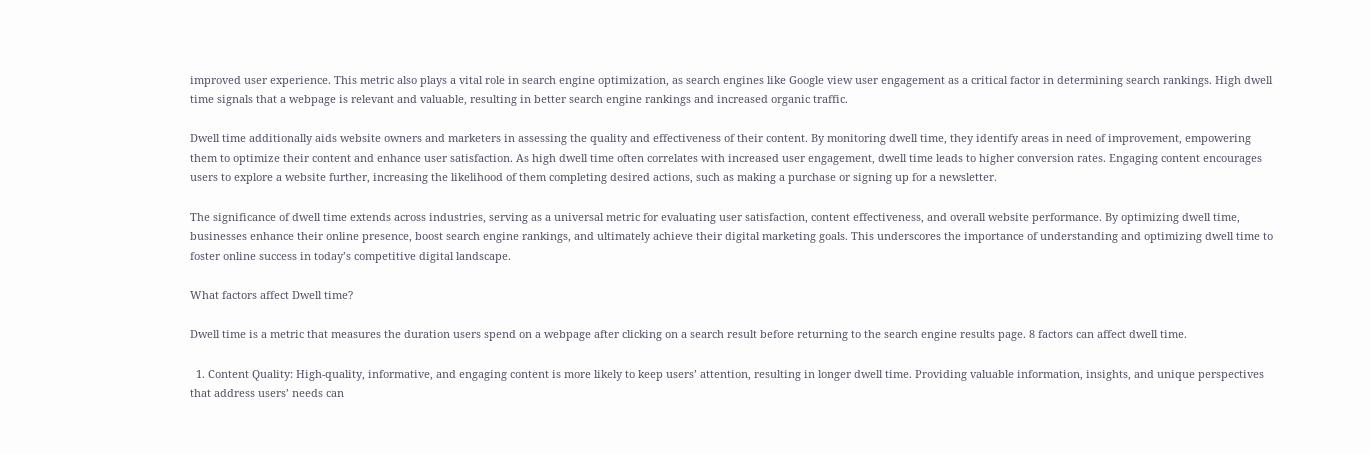improved user experience. This metric also plays a vital role in search engine optimization, as search engines like Google view user engagement as a critical factor in determining search rankings. High dwell time signals that a webpage is relevant and valuable, resulting in better search engine rankings and increased organic traffic.

Dwell time additionally aids website owners and marketers in assessing the quality and effectiveness of their content. By monitoring dwell time, they identify areas in need of improvement, empowering them to optimize their content and enhance user satisfaction. As high dwell time often correlates with increased user engagement, dwell time leads to higher conversion rates. Engaging content encourages users to explore a website further, increasing the likelihood of them completing desired actions, such as making a purchase or signing up for a newsletter.

The significance of dwell time extends across industries, serving as a universal metric for evaluating user satisfaction, content effectiveness, and overall website performance. By optimizing dwell time, businesses enhance their online presence, boost search engine rankings, and ultimately achieve their digital marketing goals. This underscores the importance of understanding and optimizing dwell time to foster online success in today’s competitive digital landscape.

What factors affect Dwell time?

Dwell time is a metric that measures the duration users spend on a webpage after clicking on a search result before returning to the search engine results page. 8 factors can affect dwell time.

  1. Content Quality: High-quality, informative, and engaging content is more likely to keep users’ attention, resulting in longer dwell time. Providing valuable information, insights, and unique perspectives that address users’ needs can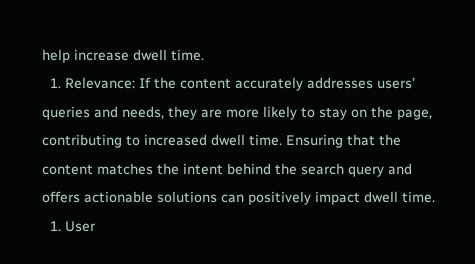help increase dwell time.
  1. Relevance: If the content accurately addresses users’ queries and needs, they are more likely to stay on the page, contributing to increased dwell time. Ensuring that the content matches the intent behind the search query and offers actionable solutions can positively impact dwell time.
  1. User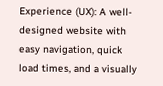Experience (UX): A well-designed website with easy navigation, quick load times, and a visually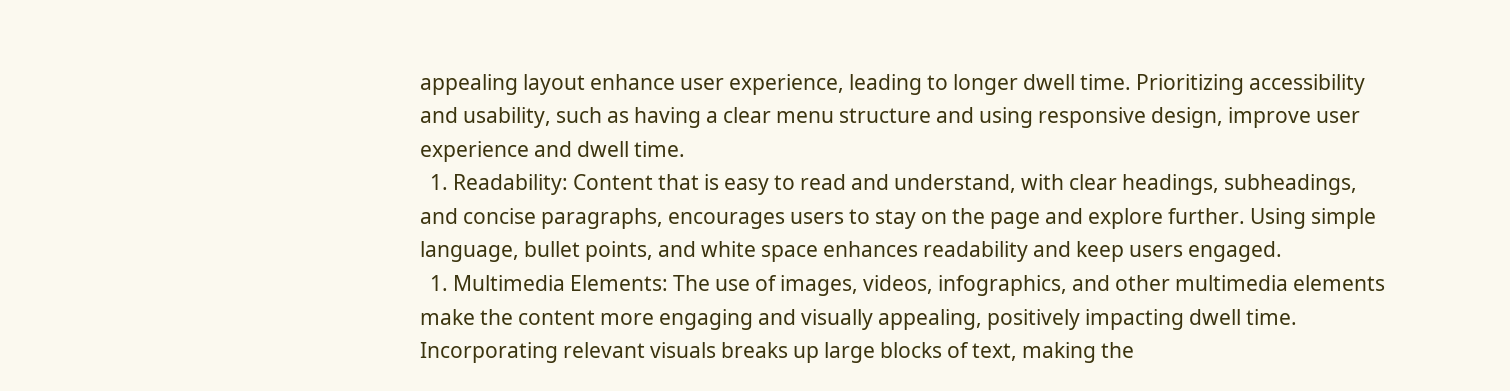appealing layout enhance user experience, leading to longer dwell time. Prioritizing accessibility and usability, such as having a clear menu structure and using responsive design, improve user experience and dwell time.
  1. Readability: Content that is easy to read and understand, with clear headings, subheadings, and concise paragraphs, encourages users to stay on the page and explore further. Using simple language, bullet points, and white space enhances readability and keep users engaged.
  1. Multimedia Elements: The use of images, videos, infographics, and other multimedia elements make the content more engaging and visually appealing, positively impacting dwell time. Incorporating relevant visuals breaks up large blocks of text, making the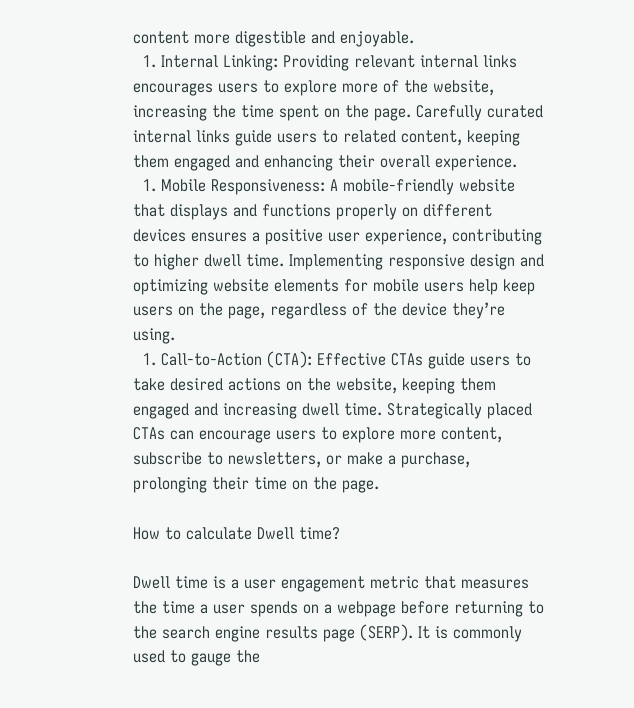content more digestible and enjoyable.
  1. Internal Linking: Providing relevant internal links encourages users to explore more of the website, increasing the time spent on the page. Carefully curated internal links guide users to related content, keeping them engaged and enhancing their overall experience.
  1. Mobile Responsiveness: A mobile-friendly website that displays and functions properly on different devices ensures a positive user experience, contributing to higher dwell time. Implementing responsive design and optimizing website elements for mobile users help keep users on the page, regardless of the device they’re using.
  1. Call-to-Action (CTA): Effective CTAs guide users to take desired actions on the website, keeping them engaged and increasing dwell time. Strategically placed CTAs can encourage users to explore more content, subscribe to newsletters, or make a purchase, prolonging their time on the page.

How to calculate Dwell time?

Dwell time is a user engagement metric that measures the time a user spends on a webpage before returning to the search engine results page (SERP). It is commonly used to gauge the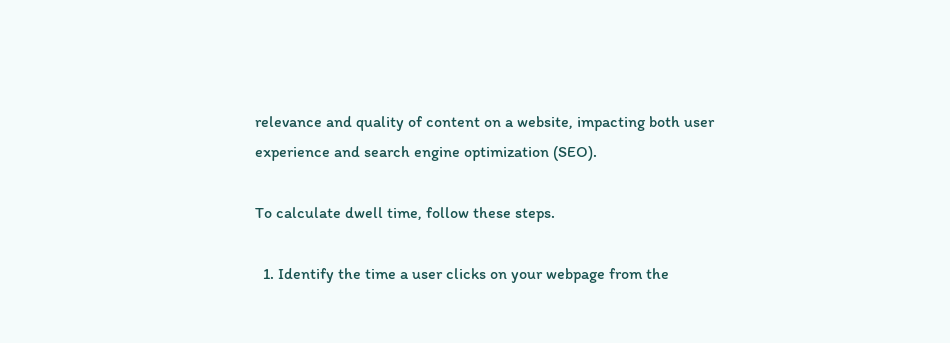relevance and quality of content on a website, impacting both user experience and search engine optimization (SEO).

To calculate dwell time, follow these steps.

  1. Identify the time a user clicks on your webpage from the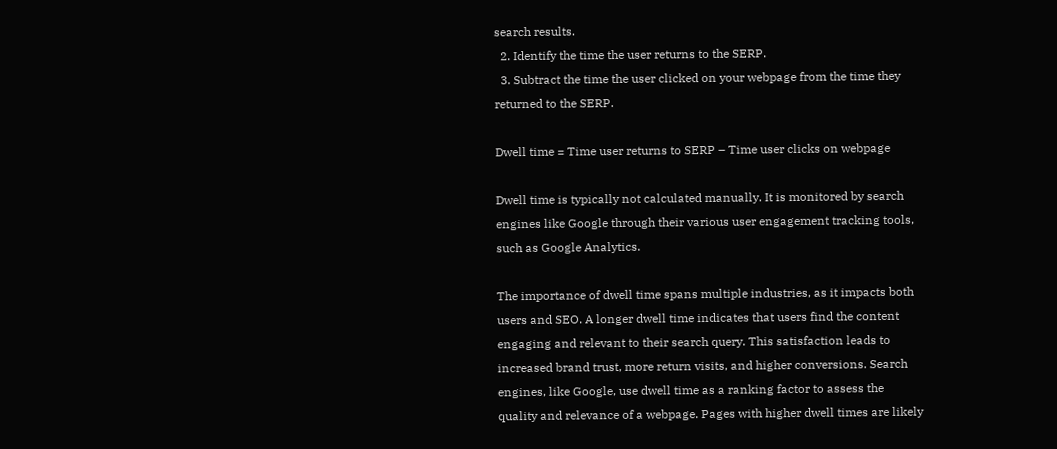search results.
  2. Identify the time the user returns to the SERP.
  3. Subtract the time the user clicked on your webpage from the time they returned to the SERP.

Dwell time = Time user returns to SERP – Time user clicks on webpage

Dwell time is typically not calculated manually. It is monitored by search engines like Google through their various user engagement tracking tools, such as Google Analytics.

The importance of dwell time spans multiple industries, as it impacts both users and SEO. A longer dwell time indicates that users find the content engaging and relevant to their search query. This satisfaction leads to increased brand trust, more return visits, and higher conversions. Search engines, like Google, use dwell time as a ranking factor to assess the quality and relevance of a webpage. Pages with higher dwell times are likely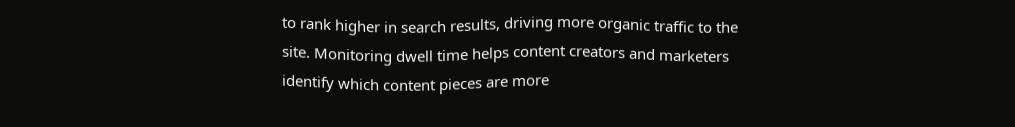to rank higher in search results, driving more organic traffic to the site. Monitoring dwell time helps content creators and marketers identify which content pieces are more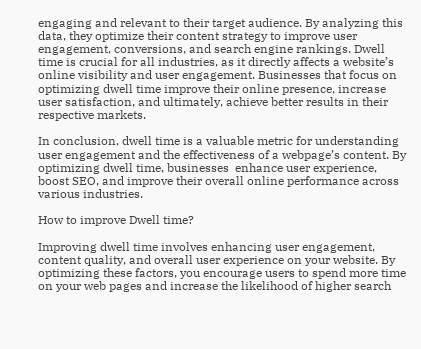engaging and relevant to their target audience. By analyzing this data, they optimize their content strategy to improve user engagement, conversions, and search engine rankings. Dwell time is crucial for all industries, as it directly affects a website’s online visibility and user engagement. Businesses that focus on optimizing dwell time improve their online presence, increase user satisfaction, and ultimately, achieve better results in their respective markets.

In conclusion, dwell time is a valuable metric for understanding user engagement and the effectiveness of a webpage’s content. By optimizing dwell time, businesses  enhance user experience, boost SEO, and improve their overall online performance across various industries.

How to improve Dwell time?

Improving dwell time involves enhancing user engagement, content quality, and overall user experience on your website. By optimizing these factors, you encourage users to spend more time on your web pages and increase the likelihood of higher search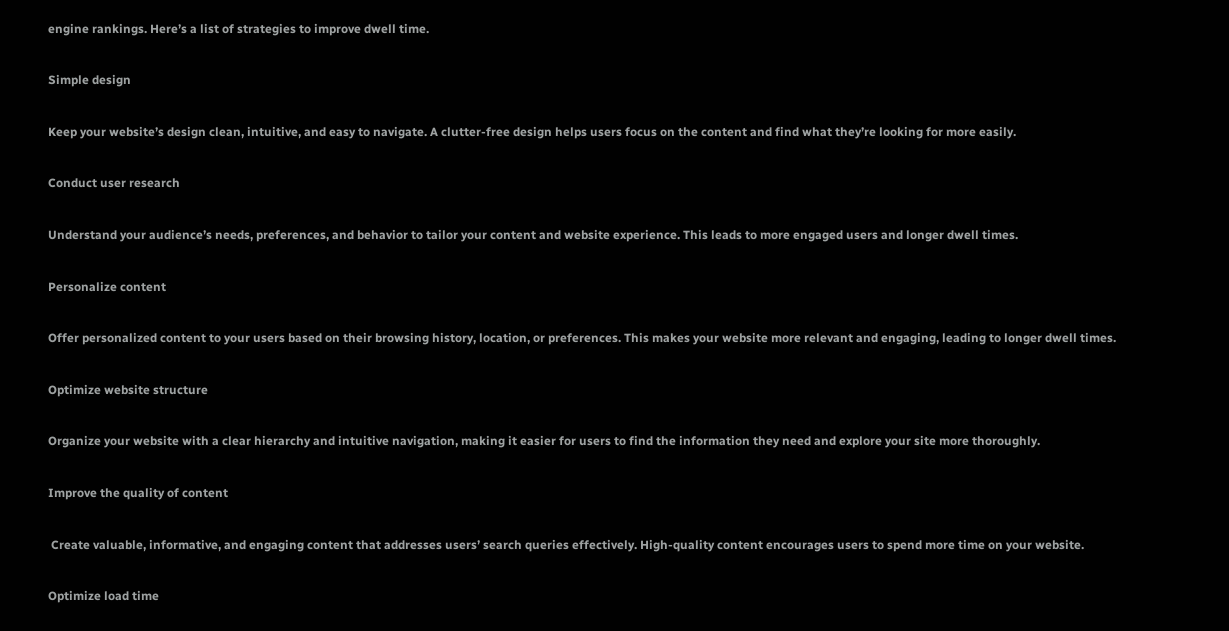engine rankings. Here’s a list of strategies to improve dwell time.

Simple design

Keep your website’s design clean, intuitive, and easy to navigate. A clutter-free design helps users focus on the content and find what they’re looking for more easily.

Conduct user research

Understand your audience’s needs, preferences, and behavior to tailor your content and website experience. This leads to more engaged users and longer dwell times.

Personalize content

Offer personalized content to your users based on their browsing history, location, or preferences. This makes your website more relevant and engaging, leading to longer dwell times.

Optimize website structure

Organize your website with a clear hierarchy and intuitive navigation, making it easier for users to find the information they need and explore your site more thoroughly.

Improve the quality of content

 Create valuable, informative, and engaging content that addresses users’ search queries effectively. High-quality content encourages users to spend more time on your website.

Optimize load time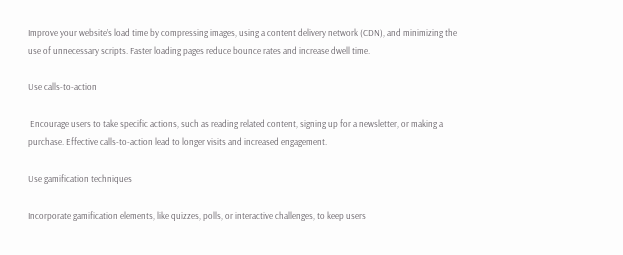Improve your website’s load time by compressing images, using a content delivery network (CDN), and minimizing the use of unnecessary scripts. Faster loading pages reduce bounce rates and increase dwell time.

Use calls-to-action

 Encourage users to take specific actions, such as reading related content, signing up for a newsletter, or making a purchase. Effective calls-to-action lead to longer visits and increased engagement.

Use gamification techniques

Incorporate gamification elements, like quizzes, polls, or interactive challenges, to keep users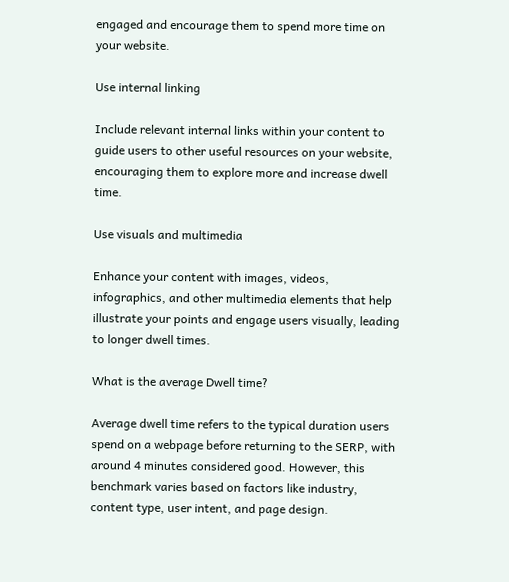engaged and encourage them to spend more time on your website.

Use internal linking

Include relevant internal links within your content to guide users to other useful resources on your website, encouraging them to explore more and increase dwell time.

Use visuals and multimedia

Enhance your content with images, videos, infographics, and other multimedia elements that help illustrate your points and engage users visually, leading to longer dwell times.

What is the average Dwell time?

Average dwell time refers to the typical duration users spend on a webpage before returning to the SERP, with around 4 minutes considered good. However, this benchmark varies based on factors like industry, content type, user intent, and page design.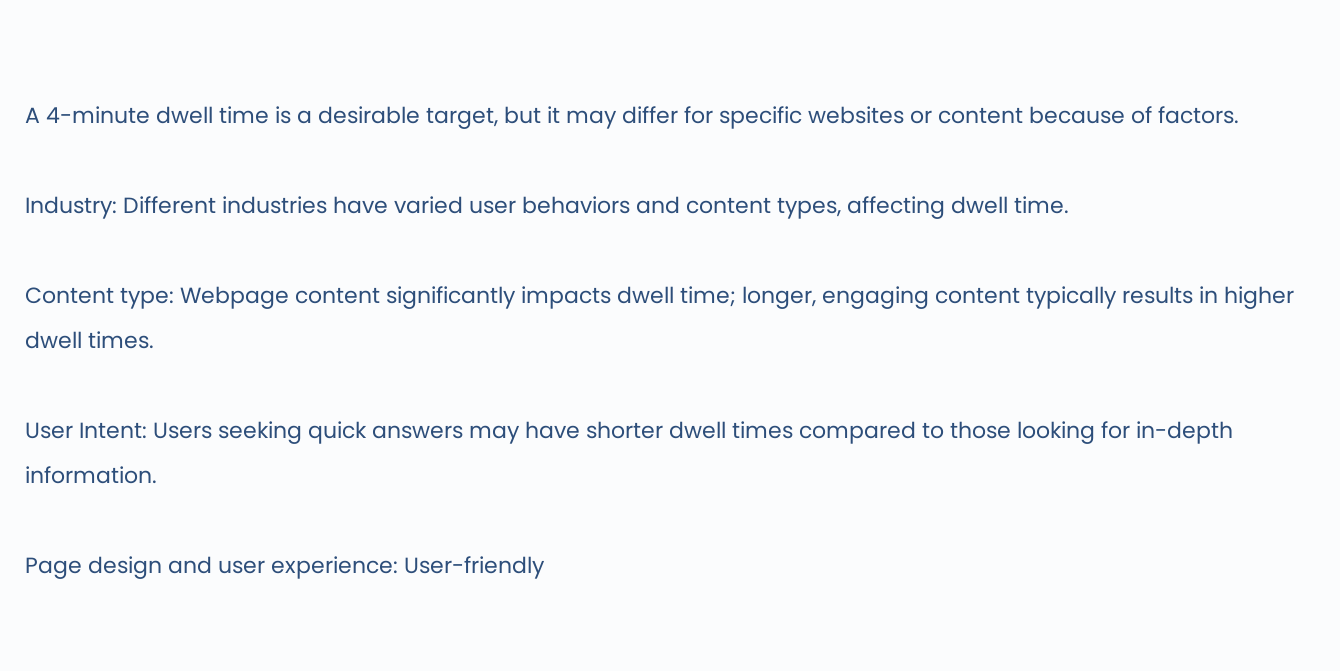A 4-minute dwell time is a desirable target, but it may differ for specific websites or content because of factors.

Industry: Different industries have varied user behaviors and content types, affecting dwell time.

Content type: Webpage content significantly impacts dwell time; longer, engaging content typically results in higher dwell times.

User Intent: Users seeking quick answers may have shorter dwell times compared to those looking for in-depth information.

Page design and user experience: User-friendly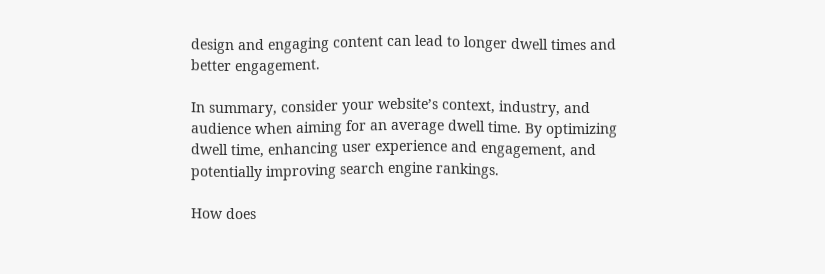design and engaging content can lead to longer dwell times and better engagement.

In summary, consider your website’s context, industry, and audience when aiming for an average dwell time. By optimizing dwell time, enhancing user experience and engagement, and potentially improving search engine rankings.

How does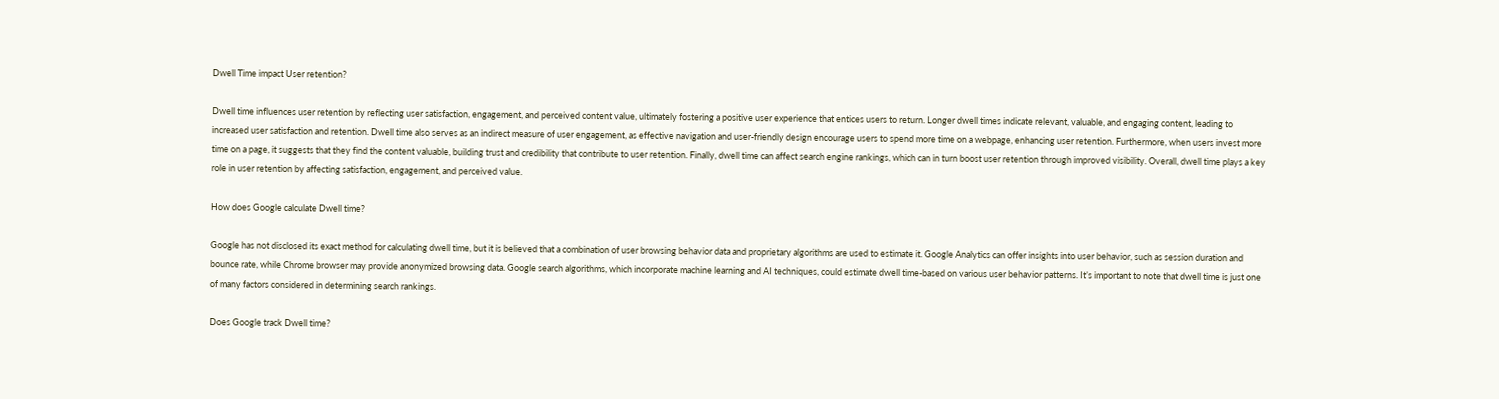Dwell Time impact User retention?

Dwell time influences user retention by reflecting user satisfaction, engagement, and perceived content value, ultimately fostering a positive user experience that entices users to return. Longer dwell times indicate relevant, valuable, and engaging content, leading to increased user satisfaction and retention. Dwell time also serves as an indirect measure of user engagement, as effective navigation and user-friendly design encourage users to spend more time on a webpage, enhancing user retention. Furthermore, when users invest more time on a page, it suggests that they find the content valuable, building trust and credibility that contribute to user retention. Finally, dwell time can affect search engine rankings, which can in turn boost user retention through improved visibility. Overall, dwell time plays a key role in user retention by affecting satisfaction, engagement, and perceived value.

How does Google calculate Dwell time?

Google has not disclosed its exact method for calculating dwell time, but it is believed that a combination of user browsing behavior data and proprietary algorithms are used to estimate it. Google Analytics can offer insights into user behavior, such as session duration and bounce rate, while Chrome browser may provide anonymized browsing data. Google search algorithms, which incorporate machine learning and AI techniques, could estimate dwell time-based on various user behavior patterns. It’s important to note that dwell time is just one of many factors considered in determining search rankings.

Does Google track Dwell time?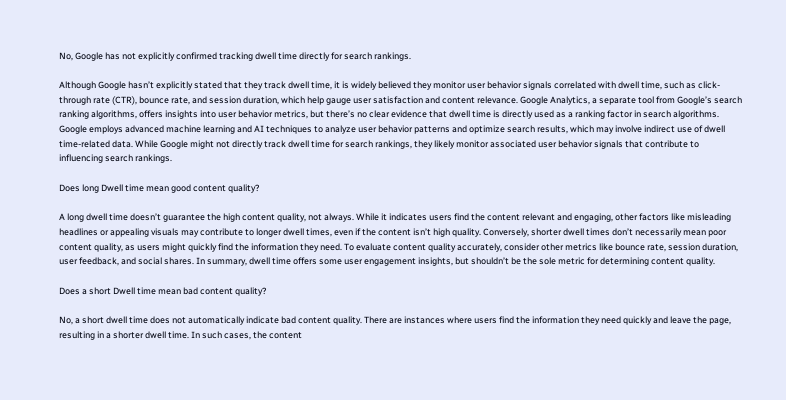No, Google has not explicitly confirmed tracking dwell time directly for search rankings.

Although Google hasn’t explicitly stated that they track dwell time, it is widely believed they monitor user behavior signals correlated with dwell time, such as click-through rate (CTR), bounce rate, and session duration, which help gauge user satisfaction and content relevance. Google Analytics, a separate tool from Google’s search ranking algorithms, offers insights into user behavior metrics, but there’s no clear evidence that dwell time is directly used as a ranking factor in search algorithms. Google employs advanced machine learning and AI techniques to analyze user behavior patterns and optimize search results, which may involve indirect use of dwell time-related data. While Google might not directly track dwell time for search rankings, they likely monitor associated user behavior signals that contribute to influencing search rankings.

Does long Dwell time mean good content quality?

A long dwell time doesn’t guarantee the high content quality, not always. While it indicates users find the content relevant and engaging, other factors like misleading headlines or appealing visuals may contribute to longer dwell times, even if the content isn’t high quality. Conversely, shorter dwell times don’t necessarily mean poor content quality, as users might quickly find the information they need. To evaluate content quality accurately, consider other metrics like bounce rate, session duration, user feedback, and social shares. In summary, dwell time offers some user engagement insights, but shouldn’t be the sole metric for determining content quality.

Does a short Dwell time mean bad content quality?

No, a short dwell time does not automatically indicate bad content quality. There are instances where users find the information they need quickly and leave the page, resulting in a shorter dwell time. In such cases, the content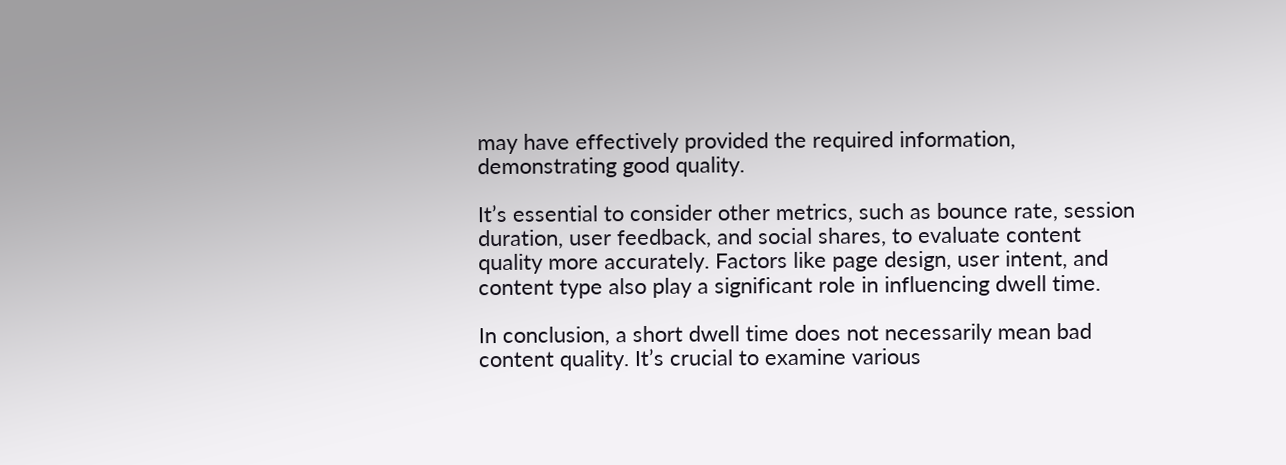may have effectively provided the required information, demonstrating good quality.

It’s essential to consider other metrics, such as bounce rate, session duration, user feedback, and social shares, to evaluate content quality more accurately. Factors like page design, user intent, and content type also play a significant role in influencing dwell time.

In conclusion, a short dwell time does not necessarily mean bad content quality. It’s crucial to examine various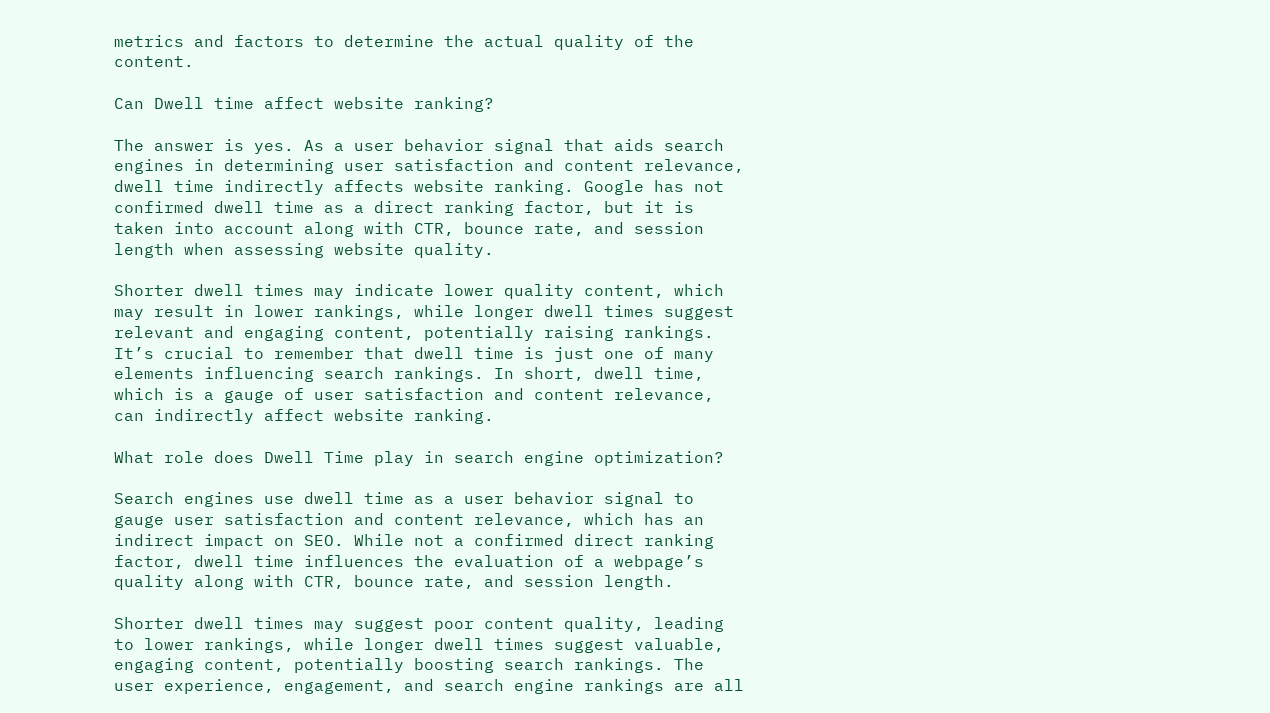metrics and factors to determine the actual quality of the content.

Can Dwell time affect website ranking?

The answer is yes. As a user behavior signal that aids search engines in determining user satisfaction and content relevance, dwell time indirectly affects website ranking. Google has not confirmed dwell time as a direct ranking factor, but it is taken into account along with CTR, bounce rate, and session length when assessing website quality.

Shorter dwell times may indicate lower quality content, which may result in lower rankings, while longer dwell times suggest relevant and engaging content, potentially raising rankings. It’s crucial to remember that dwell time is just one of many elements influencing search rankings. In short, dwell time, which is a gauge of user satisfaction and content relevance, can indirectly affect website ranking.

What role does Dwell Time play in search engine optimization?

Search engines use dwell time as a user behavior signal to gauge user satisfaction and content relevance, which has an indirect impact on SEO. While not a confirmed direct ranking factor, dwell time influences the evaluation of a webpage’s quality along with CTR, bounce rate, and session length.

Shorter dwell times may suggest poor content quality, leading to lower rankings, while longer dwell times suggest valuable, engaging content, potentially boosting search rankings. The user experience, engagement, and search engine rankings are all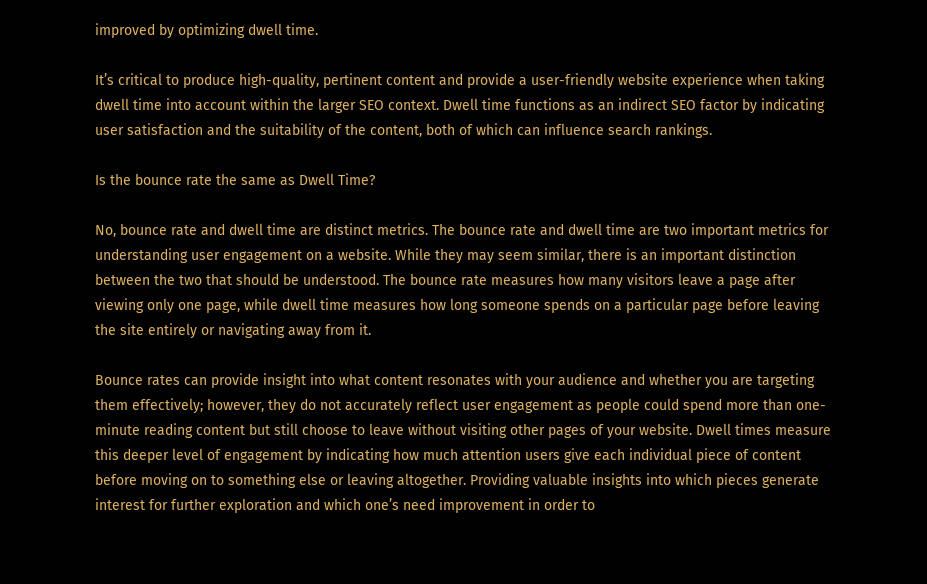improved by optimizing dwell time.

It’s critical to produce high-quality, pertinent content and provide a user-friendly website experience when taking dwell time into account within the larger SEO context. Dwell time functions as an indirect SEO factor by indicating user satisfaction and the suitability of the content, both of which can influence search rankings.

Is the bounce rate the same as Dwell Time?

No, bounce rate and dwell time are distinct metrics. The bounce rate and dwell time are two important metrics for understanding user engagement on a website. While they may seem similar, there is an important distinction between the two that should be understood. The bounce rate measures how many visitors leave a page after viewing only one page, while dwell time measures how long someone spends on a particular page before leaving the site entirely or navigating away from it.

Bounce rates can provide insight into what content resonates with your audience and whether you are targeting them effectively; however, they do not accurately reflect user engagement as people could spend more than one-minute reading content but still choose to leave without visiting other pages of your website. Dwell times measure this deeper level of engagement by indicating how much attention users give each individual piece of content before moving on to something else or leaving altogether. Providing valuable insights into which pieces generate interest for further exploration and which one’s need improvement in order to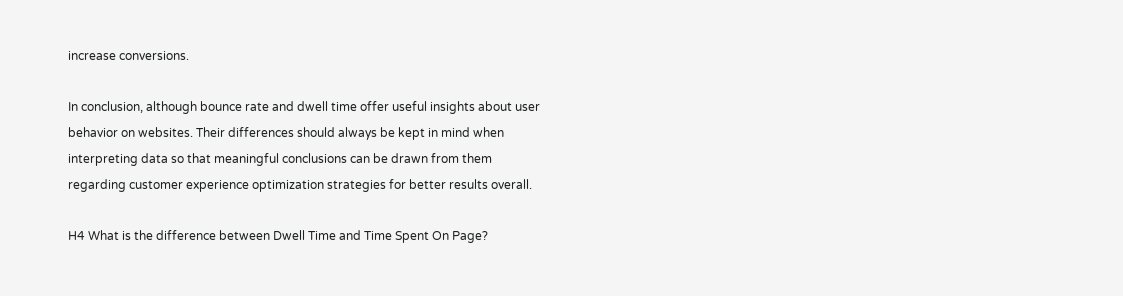increase conversions.

In conclusion, although bounce rate and dwell time offer useful insights about user behavior on websites. Their differences should always be kept in mind when interpreting data so that meaningful conclusions can be drawn from them regarding customer experience optimization strategies for better results overall.

H4 What is the difference between Dwell Time and Time Spent On Page?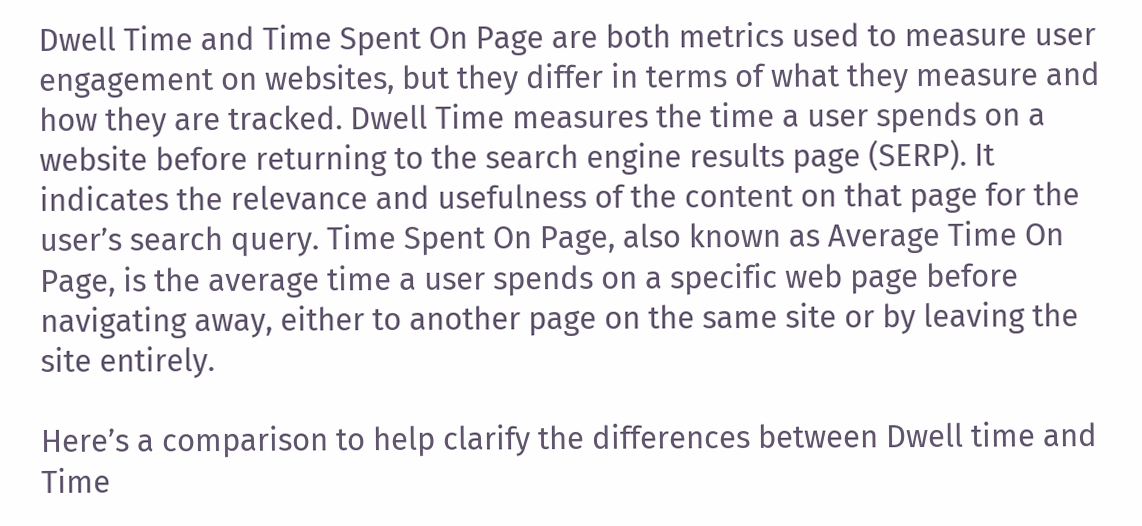Dwell Time and Time Spent On Page are both metrics used to measure user engagement on websites, but they differ in terms of what they measure and how they are tracked. Dwell Time measures the time a user spends on a website before returning to the search engine results page (SERP). It indicates the relevance and usefulness of the content on that page for the user’s search query. Time Spent On Page, also known as Average Time On Page, is the average time a user spends on a specific web page before navigating away, either to another page on the same site or by leaving the site entirely.

Here’s a comparison to help clarify the differences between Dwell time and Time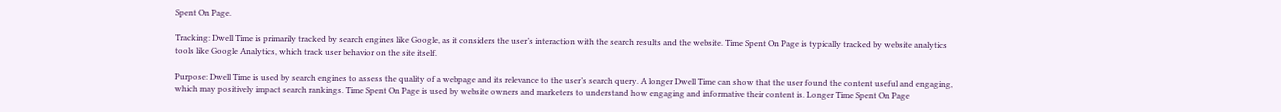Spent On Page.

Tracking: Dwell Time is primarily tracked by search engines like Google, as it considers the user’s interaction with the search results and the website. Time Spent On Page is typically tracked by website analytics tools like Google Analytics, which track user behavior on the site itself.

Purpose: Dwell Time is used by search engines to assess the quality of a webpage and its relevance to the user’s search query. A longer Dwell Time can show that the user found the content useful and engaging, which may positively impact search rankings. Time Spent On Page is used by website owners and marketers to understand how engaging and informative their content is. Longer Time Spent On Page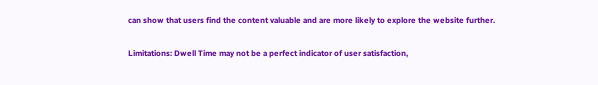can show that users find the content valuable and are more likely to explore the website further.

Limitations: Dwell Time may not be a perfect indicator of user satisfaction,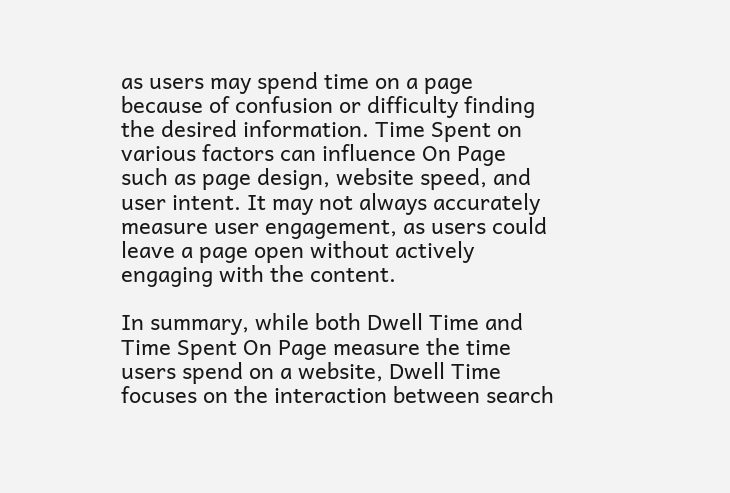as users may spend time on a page because of confusion or difficulty finding the desired information. Time Spent on various factors can influence On Page such as page design, website speed, and user intent. It may not always accurately measure user engagement, as users could leave a page open without actively engaging with the content.

In summary, while both Dwell Time and Time Spent On Page measure the time users spend on a website, Dwell Time focuses on the interaction between search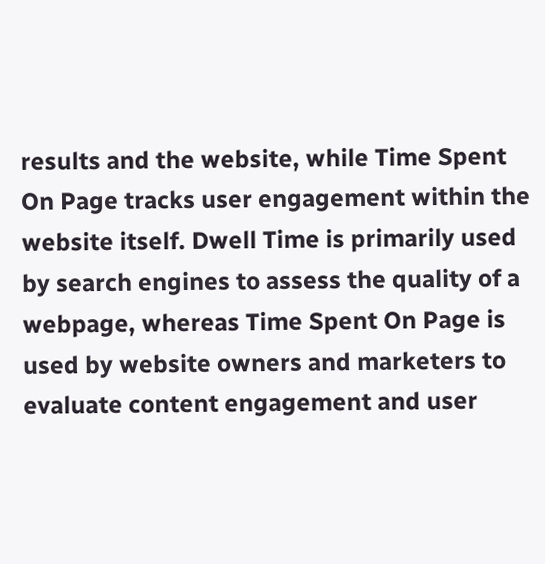results and the website, while Time Spent On Page tracks user engagement within the website itself. Dwell Time is primarily used by search engines to assess the quality of a webpage, whereas Time Spent On Page is used by website owners and marketers to evaluate content engagement and user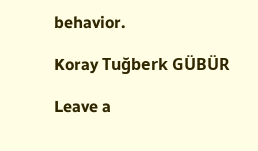behavior.

Koray Tuğberk GÜBÜR

Leave a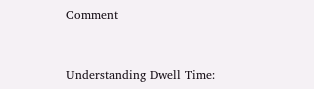Comment


Understanding Dwell Time: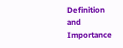Definition and Importance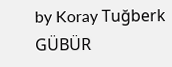by Koray Tuğberk GÜBÜR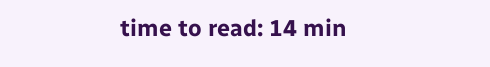time to read: 14 min